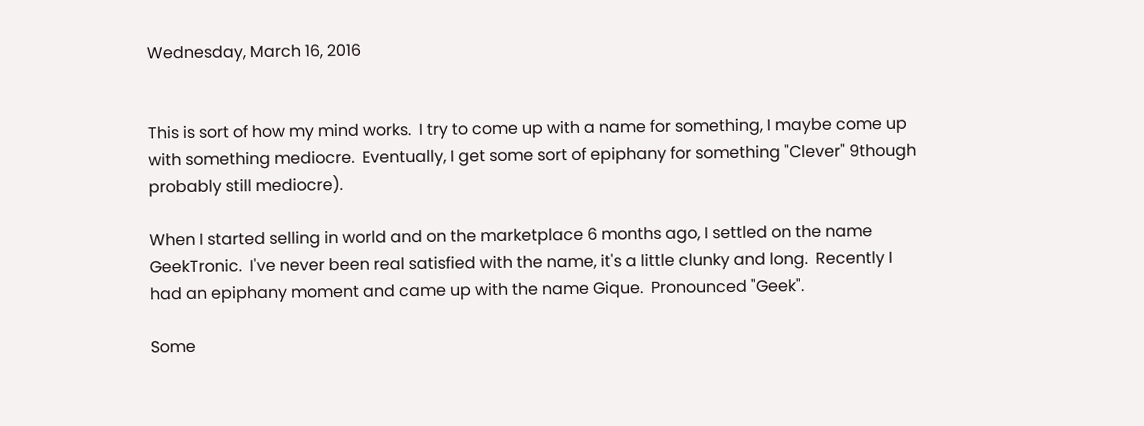Wednesday, March 16, 2016


This is sort of how my mind works.  I try to come up with a name for something, I maybe come up with something mediocre.  Eventually, I get some sort of epiphany for something "Clever" 9though probably still mediocre).

When I started selling in world and on the marketplace 6 months ago, I settled on the name GeekTronic.  I've never been real satisfied with the name, it's a little clunky and long.  Recently I had an epiphany moment and came up with the name Gique.  Pronounced "Geek".

Some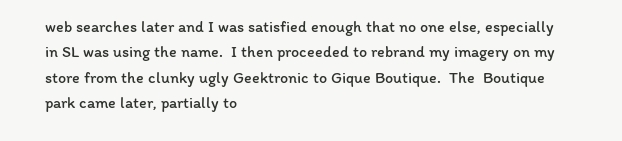web searches later and I was satisfied enough that no one else, especially in SL was using the name.  I then proceeded to rebrand my imagery on my store from the clunky ugly Geektronic to Gique Boutique.  The  Boutique park came later, partially to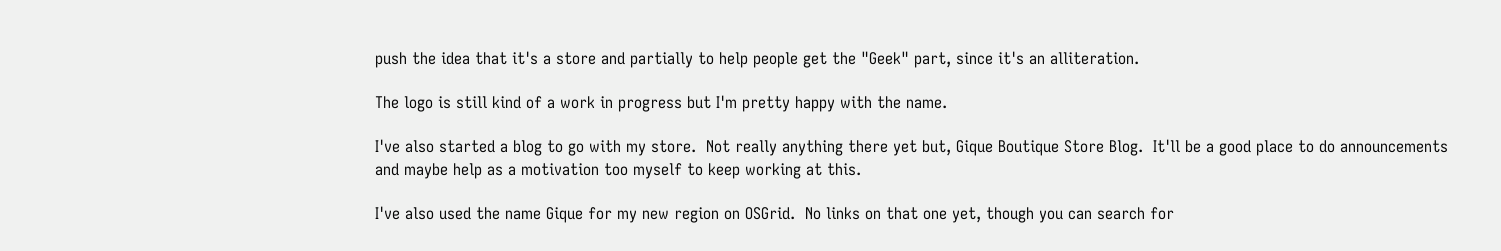push the idea that it's a store and partially to help people get the "Geek" part, since it's an alliteration.

The logo is still kind of a work in progress but I'm pretty happy with the name.

I've also started a blog to go with my store.  Not really anything there yet but, Gique Boutique Store Blog.  It'll be a good place to do announcements and maybe help as a motivation too myself to keep working at this.

I've also used the name Gique for my new region on OSGrid.  No links on that one yet, though you can search for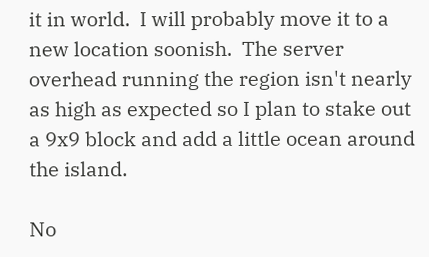it in world.  I will probably move it to a new location soonish.  The server overhead running the region isn't nearly as high as expected so I plan to stake out a 9x9 block and add a little ocean around the island.

No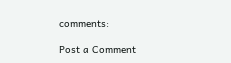comments:

Post a Comment